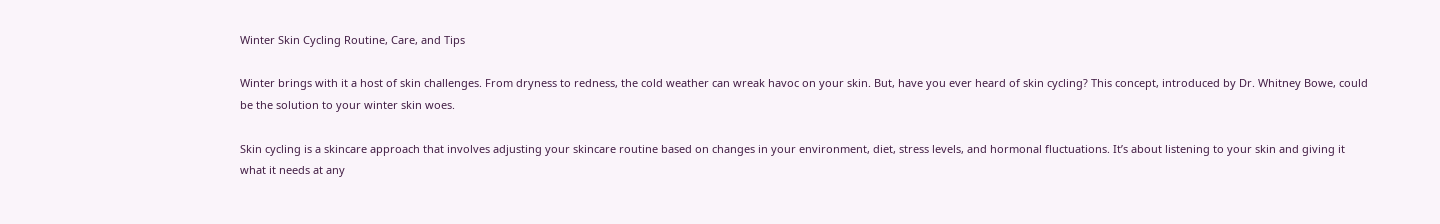Winter Skin Cycling Routine, Care, and Tips

Winter brings with it a host of skin challenges. From dryness to redness, the cold weather can wreak havoc on your skin. But, have you ever heard of skin cycling? This concept, introduced by Dr. Whitney Bowe, could be the solution to your winter skin woes.

Skin cycling is a skincare approach that involves adjusting your skincare routine based on changes in your environment, diet, stress levels, and hormonal fluctuations. It’s about listening to your skin and giving it what it needs at any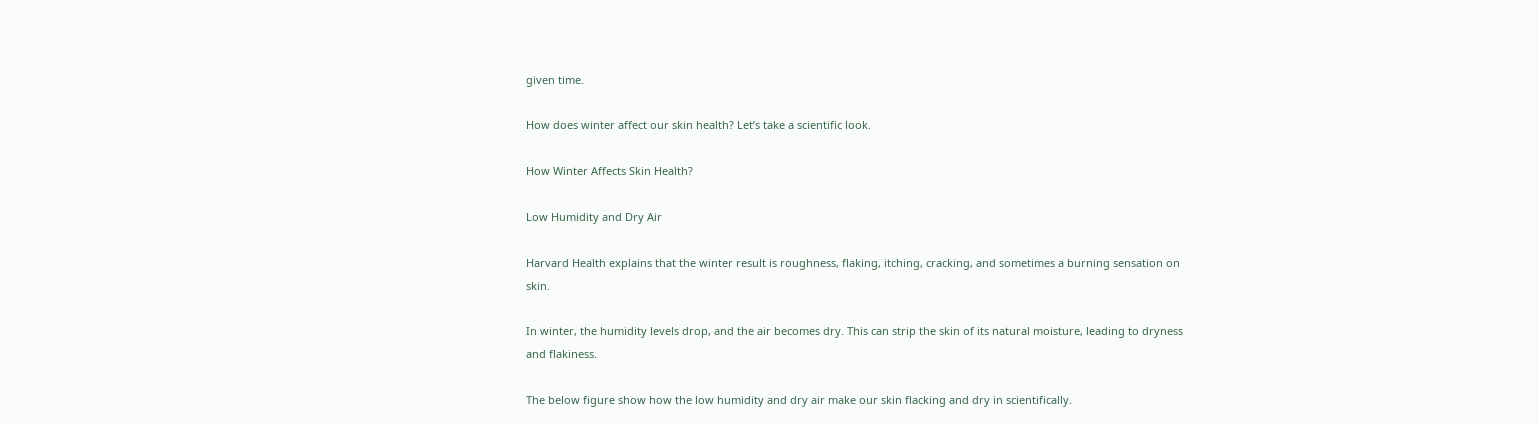given time.

How does winter affect our skin health? Let’s take a scientific look.

How Winter Affects Skin Health?

Low Humidity and Dry Air

Harvard Health explains that the winter result is roughness, flaking, itching, cracking, and sometimes a burning sensation on skin.

In winter, the humidity levels drop, and the air becomes dry. This can strip the skin of its natural moisture, leading to dryness and flakiness.

The below figure show how the low humidity and dry air make our skin flacking and dry in scientifically.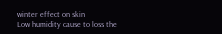winter effect on skin
Low humidity cause to loss the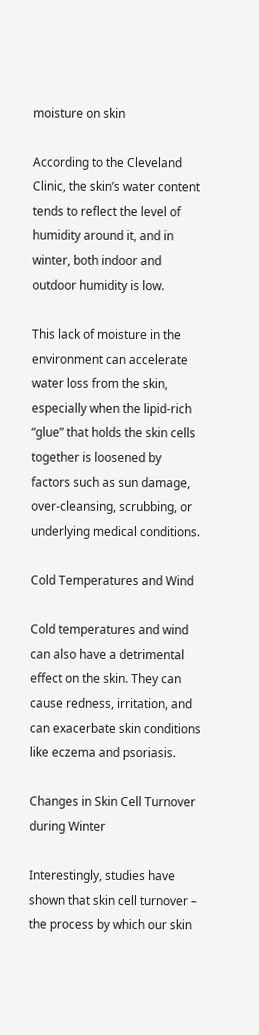moisture on skin

According to the Cleveland Clinic, the skin’s water content tends to reflect the level of humidity around it, and in winter, both indoor and outdoor humidity is low.

This lack of moisture in the environment can accelerate water loss from the skin, especially when the lipid-rich “glue” that holds the skin cells together is loosened by factors such as sun damage, over-cleansing, scrubbing, or underlying medical conditions.

Cold Temperatures and Wind

Cold temperatures and wind can also have a detrimental effect on the skin. They can cause redness, irritation, and can exacerbate skin conditions like eczema and psoriasis.

Changes in Skin Cell Turnover during Winter

Interestingly, studies have shown that skin cell turnover – the process by which our skin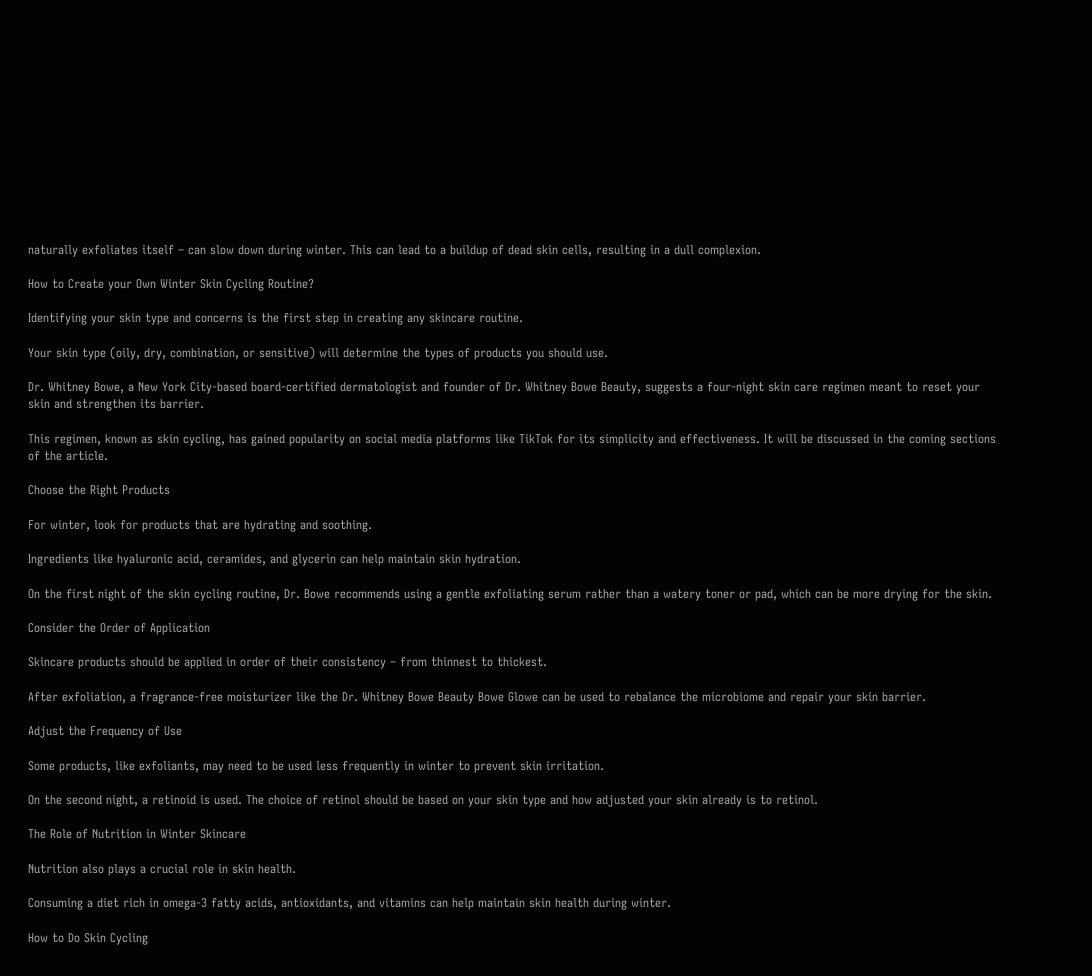naturally exfoliates itself – can slow down during winter. This can lead to a buildup of dead skin cells, resulting in a dull complexion.

How to Create your Own Winter Skin Cycling Routine?

Identifying your skin type and concerns is the first step in creating any skincare routine.

Your skin type (oily, dry, combination, or sensitive) will determine the types of products you should use.

Dr. Whitney Bowe, a New York City-based board-certified dermatologist and founder of Dr. Whitney Bowe Beauty, suggests a four-night skin care regimen meant to reset your skin and strengthen its barrier.

This regimen, known as skin cycling, has gained popularity on social media platforms like TikTok for its simplicity and effectiveness. It will be discussed in the coming sections of the article.

Choose the Right Products

For winter, look for products that are hydrating and soothing.

Ingredients like hyaluronic acid, ceramides, and glycerin can help maintain skin hydration.

On the first night of the skin cycling routine, Dr. Bowe recommends using a gentle exfoliating serum rather than a watery toner or pad, which can be more drying for the skin.

Consider the Order of Application

Skincare products should be applied in order of their consistency – from thinnest to thickest.

After exfoliation, a fragrance-free moisturizer like the Dr. Whitney Bowe Beauty Bowe Glowe can be used to rebalance the microbiome and repair your skin barrier.

Adjust the Frequency of Use

Some products, like exfoliants, may need to be used less frequently in winter to prevent skin irritation.

On the second night, a retinoid is used. The choice of retinol should be based on your skin type and how adjusted your skin already is to retinol.

The Role of Nutrition in Winter Skincare

Nutrition also plays a crucial role in skin health.

Consuming a diet rich in omega-3 fatty acids, antioxidants, and vitamins can help maintain skin health during winter.

How to Do Skin Cycling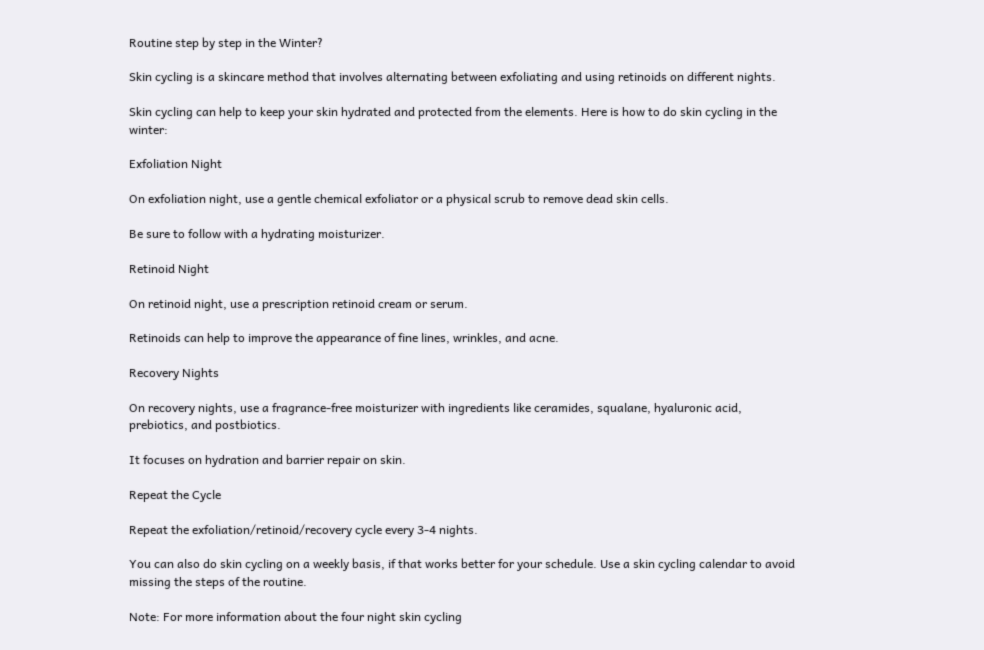Routine step by step in the Winter?

Skin cycling is a skincare method that involves alternating between exfoliating and using retinoids on different nights.

Skin cycling can help to keep your skin hydrated and protected from the elements. Here is how to do skin cycling in the winter:

Exfoliation Night

On exfoliation night, use a gentle chemical exfoliator or a physical scrub to remove dead skin cells.

Be sure to follow with a hydrating moisturizer.

Retinoid Night

On retinoid night, use a prescription retinoid cream or serum.

Retinoids can help to improve the appearance of fine lines, wrinkles, and acne.

Recovery Nights

On recovery nights, use a fragrance-free moisturizer with ingredients like ceramides, squalane, hyaluronic acid, prebiotics, and postbiotics.

It focuses on hydration and barrier repair on skin.

Repeat the Cycle

Repeat the exfoliation/retinoid/recovery cycle every 3-4 nights.

You can also do skin cycling on a weekly basis, if that works better for your schedule. Use a skin cycling calendar to avoid missing the steps of the routine.

Note: For more information about the four night skin cycling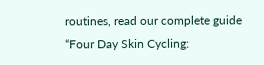routines, read our complete guide “Four Day Skin Cycling: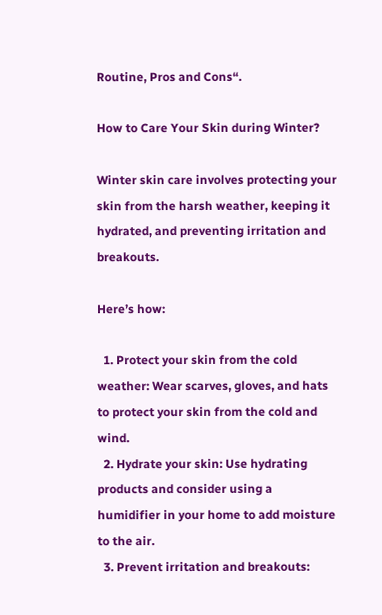Routine, Pros and Cons“.

How to Care Your Skin during Winter?

Winter skin care involves protecting your skin from the harsh weather, keeping it hydrated, and preventing irritation and breakouts.

Here’s how:

  1. Protect your skin from the cold weather: Wear scarves, gloves, and hats to protect your skin from the cold and wind.
  2. Hydrate your skin: Use hydrating products and consider using a humidifier in your home to add moisture to the air.
  3. Prevent irritation and breakouts: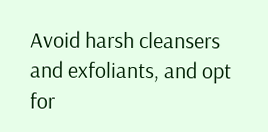Avoid harsh cleansers and exfoliants, and opt for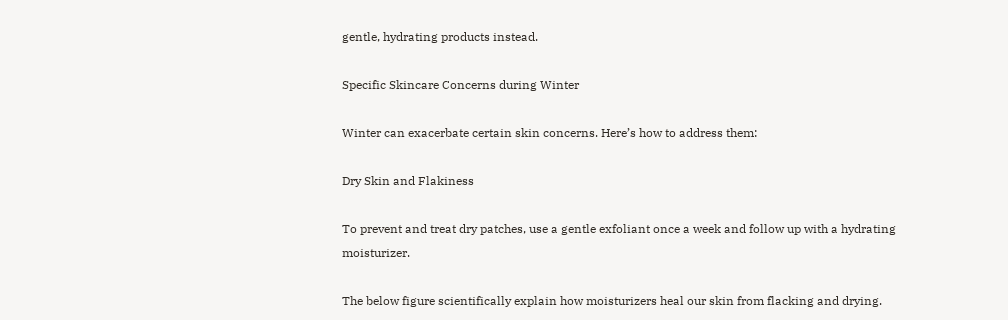gentle, hydrating products instead.

Specific Skincare Concerns during Winter

Winter can exacerbate certain skin concerns. Here’s how to address them:

Dry Skin and Flakiness

To prevent and treat dry patches, use a gentle exfoliant once a week and follow up with a hydrating moisturizer.

The below figure scientifically explain how moisturizers heal our skin from flacking and drying.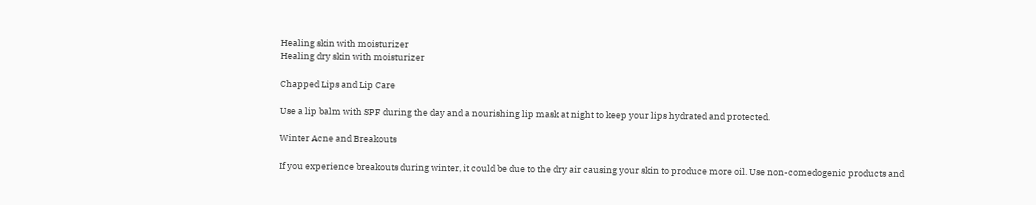Healing skin with moisturizer
Healing dry skin with moisturizer

Chapped Lips and Lip Care

Use a lip balm with SPF during the day and a nourishing lip mask at night to keep your lips hydrated and protected.

Winter Acne and Breakouts

If you experience breakouts during winter, it could be due to the dry air causing your skin to produce more oil. Use non-comedogenic products and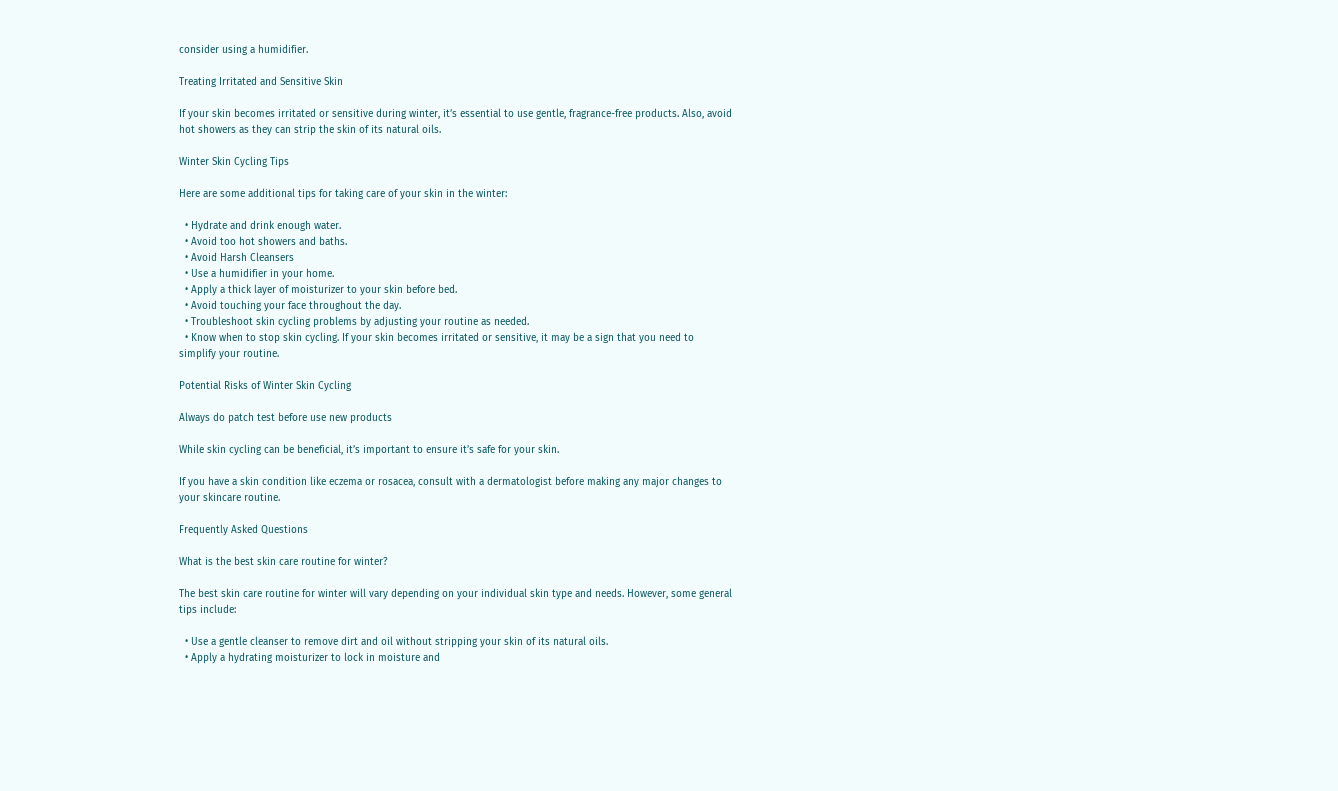consider using a humidifier.

Treating Irritated and Sensitive Skin

If your skin becomes irritated or sensitive during winter, it’s essential to use gentle, fragrance-free products. Also, avoid hot showers as they can strip the skin of its natural oils.

Winter Skin Cycling Tips

Here are some additional tips for taking care of your skin in the winter:

  • Hydrate and drink enough water.
  • Avoid too hot showers and baths.
  • Avoid Harsh Cleansers
  • Use a humidifier in your home.
  • Apply a thick layer of moisturizer to your skin before bed.
  • Avoid touching your face throughout the day.
  • Troubleshoot skin cycling problems by adjusting your routine as needed.
  • Know when to stop skin cycling. If your skin becomes irritated or sensitive, it may be a sign that you need to simplify your routine.

Potential Risks of Winter Skin Cycling

Always do patch test before use new products

While skin cycling can be beneficial, it’s important to ensure it’s safe for your skin.

If you have a skin condition like eczema or rosacea, consult with a dermatologist before making any major changes to your skincare routine.

Frequently Asked Questions

What is the best skin care routine for winter?

The best skin care routine for winter will vary depending on your individual skin type and needs. However, some general tips include:

  • Use a gentle cleanser to remove dirt and oil without stripping your skin of its natural oils.
  • Apply a hydrating moisturizer to lock in moisture and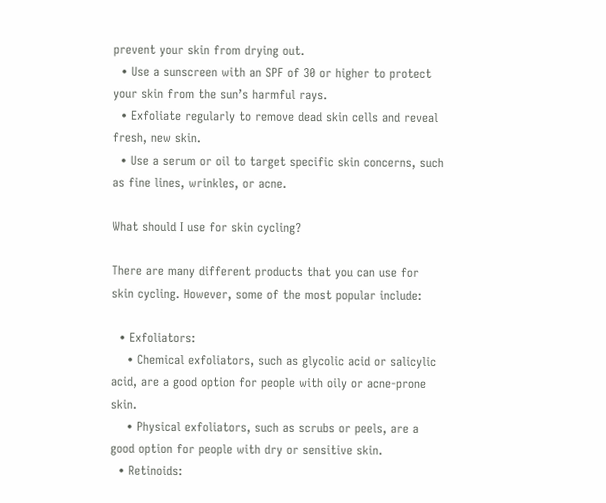prevent your skin from drying out.
  • Use a sunscreen with an SPF of 30 or higher to protect your skin from the sun’s harmful rays.
  • Exfoliate regularly to remove dead skin cells and reveal fresh, new skin.
  • Use a serum or oil to target specific skin concerns, such as fine lines, wrinkles, or acne.

What should I use for skin cycling?

There are many different products that you can use for skin cycling. However, some of the most popular include:

  • Exfoliators:
    • Chemical exfoliators, such as glycolic acid or salicylic acid, are a good option for people with oily or acne-prone skin.
    • Physical exfoliators, such as scrubs or peels, are a good option for people with dry or sensitive skin.
  • Retinoids: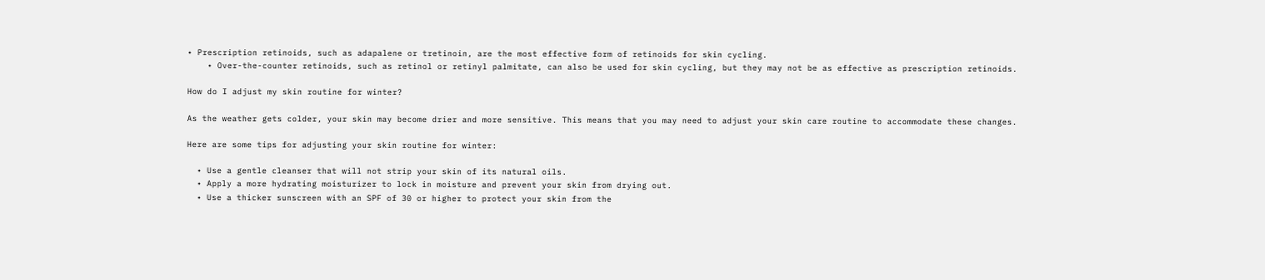• Prescription retinoids, such as adapalene or tretinoin, are the most effective form of retinoids for skin cycling.
    • Over-the-counter retinoids, such as retinol or retinyl palmitate, can also be used for skin cycling, but they may not be as effective as prescription retinoids.

How do I adjust my skin routine for winter?

As the weather gets colder, your skin may become drier and more sensitive. This means that you may need to adjust your skin care routine to accommodate these changes.

Here are some tips for adjusting your skin routine for winter:

  • Use a gentle cleanser that will not strip your skin of its natural oils.
  • Apply a more hydrating moisturizer to lock in moisture and prevent your skin from drying out.
  • Use a thicker sunscreen with an SPF of 30 or higher to protect your skin from the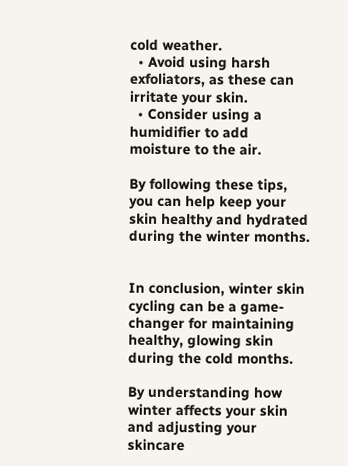cold weather.
  • Avoid using harsh exfoliators, as these can irritate your skin.
  • Consider using a humidifier to add moisture to the air.

By following these tips, you can help keep your skin healthy and hydrated during the winter months.


In conclusion, winter skin cycling can be a game-changer for maintaining healthy, glowing skin during the cold months.

By understanding how winter affects your skin and adjusting your skincare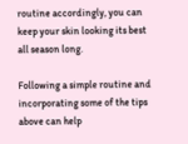routine accordingly, you can keep your skin looking its best all season long.

Following a simple routine and incorporating some of the tips above can help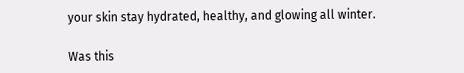your skin stay hydrated, healthy, and glowing all winter.

Was this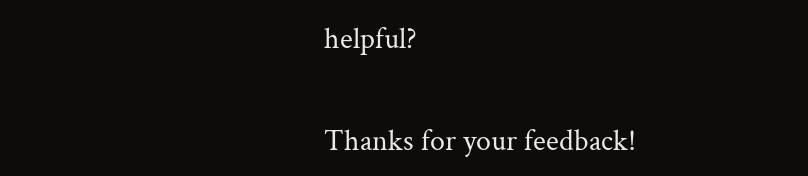helpful?

Thanks for your feedback!